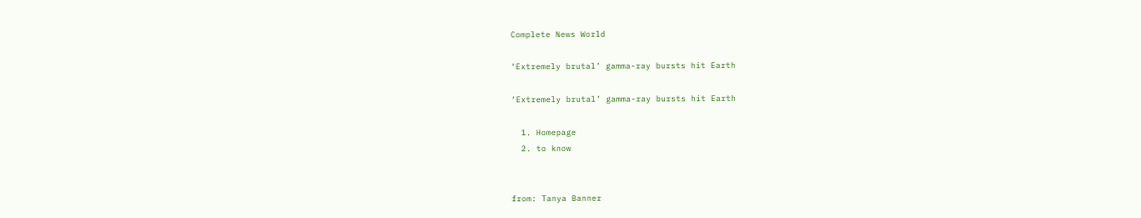Complete News World

‘Extremely brutal’ gamma-ray bursts hit Earth

‘Extremely brutal’ gamma-ray bursts hit Earth

  1. Homepage
  2. to know


from: Tanya Banner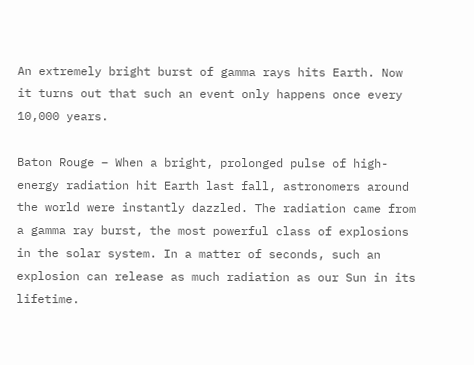An extremely bright burst of gamma rays hits Earth. Now it turns out that such an event only happens once every 10,000 years.

Baton Rouge – When a bright, prolonged pulse of high-energy radiation hit Earth last fall, astronomers around the world were instantly dazzled. The radiation came from a gamma ray burst, the most powerful class of explosions in the solar system. In a matter of seconds, such an explosion can release as much radiation as our Sun in its lifetime.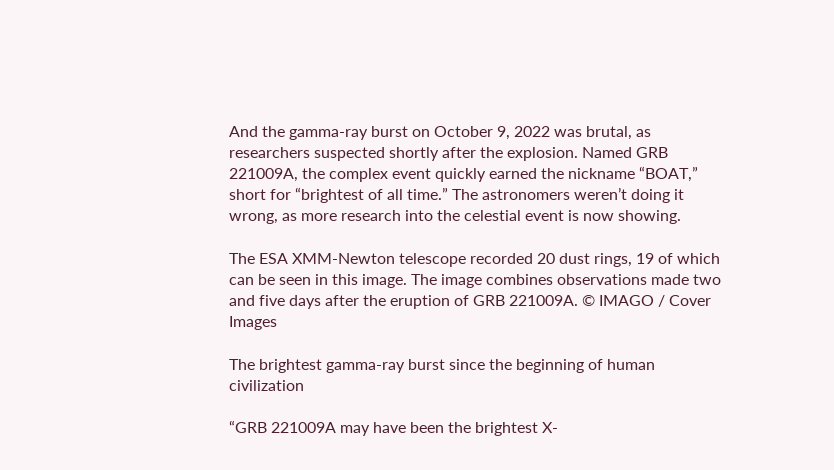And the gamma-ray burst on October 9, 2022 was brutal, as researchers suspected shortly after the explosion. Named GRB 221009A, the complex event quickly earned the nickname “BOAT,” short for “brightest of all time.” The astronomers weren’t doing it wrong, as more research into the celestial event is now showing.

The ESA XMM-Newton telescope recorded 20 dust rings, 19 of which can be seen in this image. The image combines observations made two and five days after the eruption of GRB 221009A. © IMAGO / Cover Images

The brightest gamma-ray burst since the beginning of human civilization

“GRB 221009A may have been the brightest X-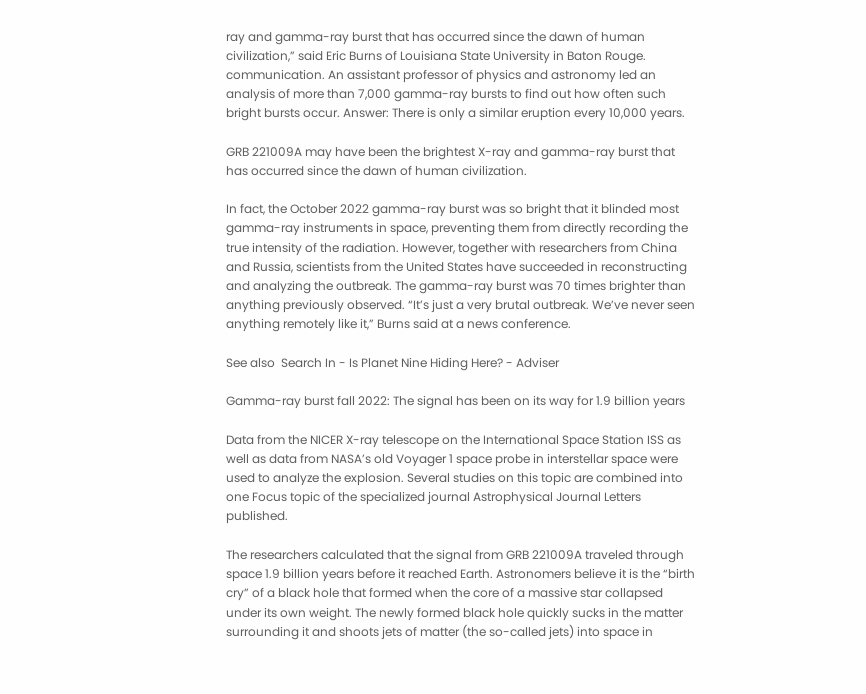ray and gamma-ray burst that has occurred since the dawn of human civilization,” said Eric Burns of Louisiana State University in Baton Rouge. communication. An assistant professor of physics and astronomy led an analysis of more than 7,000 gamma-ray bursts to find out how often such bright bursts occur. Answer: There is only a similar eruption every 10,000 years.

GRB 221009A may have been the brightest X-ray and gamma-ray burst that has occurred since the dawn of human civilization.

In fact, the October 2022 gamma-ray burst was so bright that it blinded most gamma-ray instruments in space, preventing them from directly recording the true intensity of the radiation. However, together with researchers from China and Russia, scientists from the United States have succeeded in reconstructing and analyzing the outbreak. The gamma-ray burst was 70 times brighter than anything previously observed. “It’s just a very brutal outbreak. We’ve never seen anything remotely like it,” Burns said at a news conference.

See also  Search In - Is Planet Nine Hiding Here? - Adviser

Gamma-ray burst fall 2022: The signal has been on its way for 1.9 billion years

Data from the NICER X-ray telescope on the International Space Station ISS as well as data from NASA’s old Voyager 1 space probe in interstellar space were used to analyze the explosion. Several studies on this topic are combined into one Focus topic of the specialized journal Astrophysical Journal Letters published.

The researchers calculated that the signal from GRB 221009A traveled through space 1.9 billion years before it reached Earth. Astronomers believe it is the “birth cry” of a black hole that formed when the core of a massive star collapsed under its own weight. The newly formed black hole quickly sucks in the matter surrounding it and shoots jets of matter (the so-called jets) into space in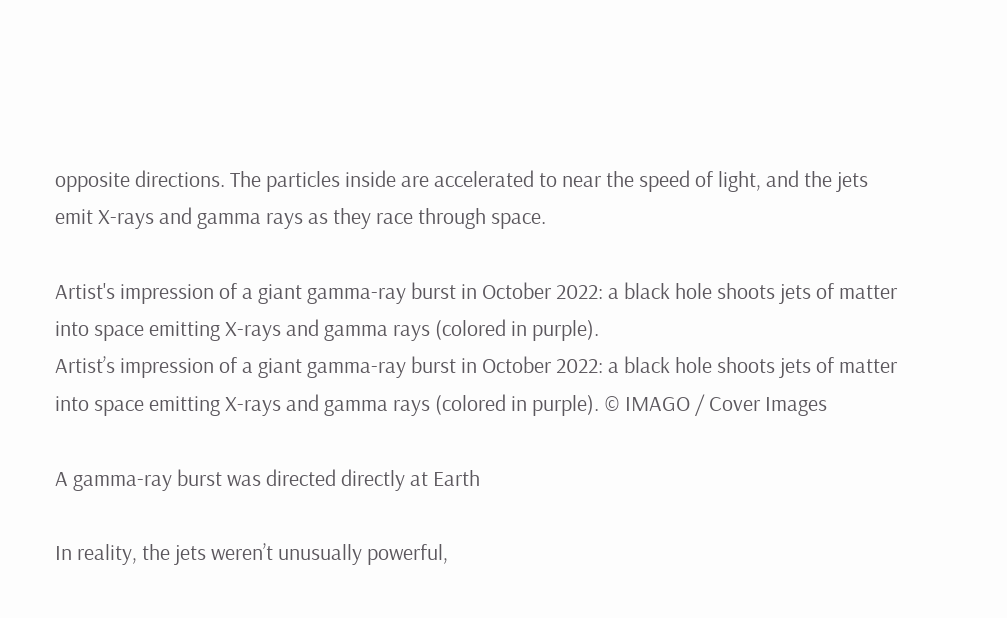opposite directions. The particles inside are accelerated to near the speed of light, and the jets emit X-rays and gamma rays as they race through space.

Artist's impression of a giant gamma-ray burst in October 2022: a black hole shoots jets of matter into space emitting X-rays and gamma rays (colored in purple).
Artist’s impression of a giant gamma-ray burst in October 2022: a black hole shoots jets of matter into space emitting X-rays and gamma rays (colored in purple). © IMAGO / Cover Images

A gamma-ray burst was directed directly at Earth

In reality, the jets weren’t unusually powerful,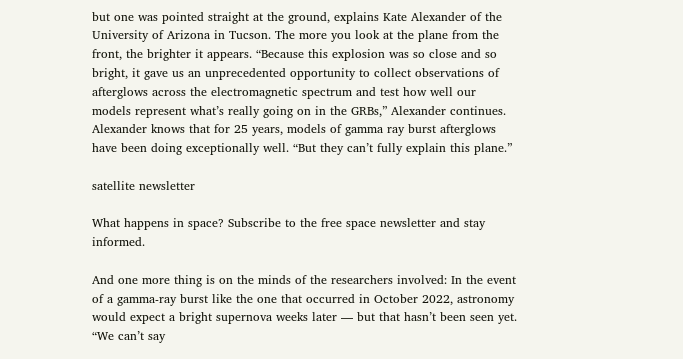but one was pointed straight at the ground, explains Kate Alexander of the University of Arizona in Tucson. The more you look at the plane from the front, the brighter it appears. “Because this explosion was so close and so bright, it gave us an unprecedented opportunity to collect observations of afterglows across the electromagnetic spectrum and test how well our models represent what’s really going on in the GRBs,” Alexander continues. Alexander knows that for 25 years, models of gamma ray burst afterglows have been doing exceptionally well. “But they can’t fully explain this plane.”

satellite newsletter

What happens in space? Subscribe to the free space newsletter and stay informed.

And one more thing is on the minds of the researchers involved: In the event of a gamma-ray burst like the one that occurred in October 2022, astronomy would expect a bright supernova weeks later — but that hasn’t been seen yet. “We can’t say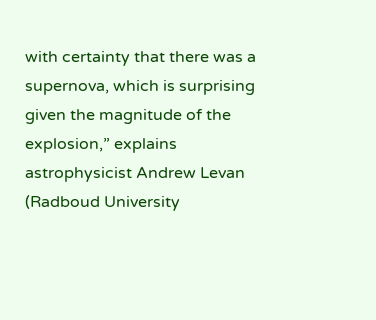with certainty that there was a supernova, which is surprising given the magnitude of the explosion,” explains astrophysicist Andrew Levan (Radboud University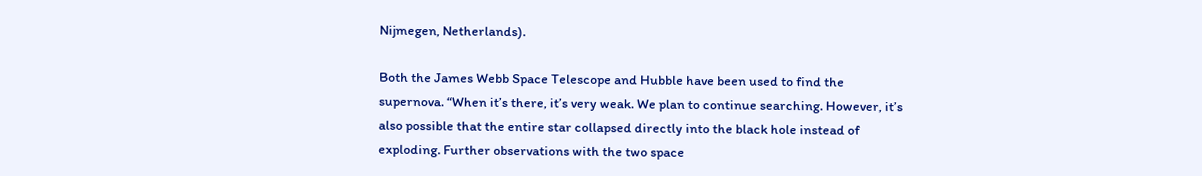Nijmegen, Netherlands).

Both the James Webb Space Telescope and Hubble have been used to find the supernova. “When it’s there, it’s very weak. We plan to continue searching. However, it’s also possible that the entire star collapsed directly into the black hole instead of exploding. Further observations with the two space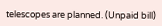telescopes are planned. (Unpaid bill)